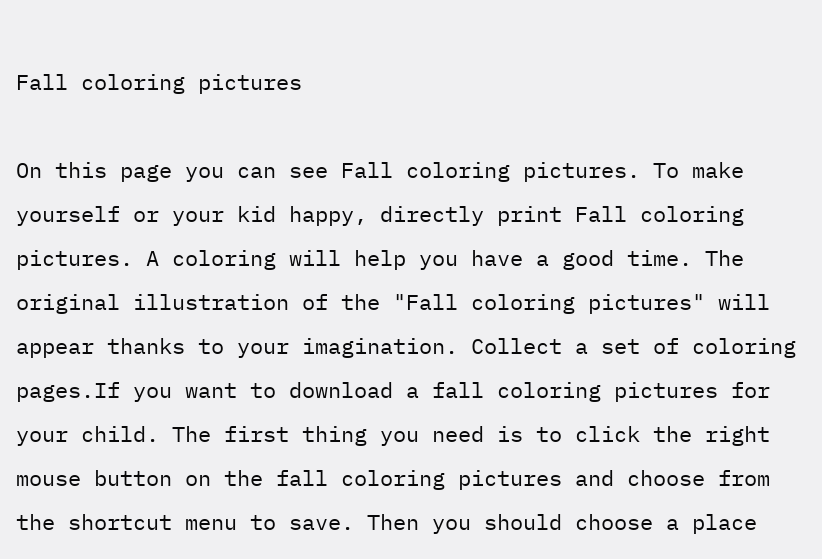Fall coloring pictures

On this page you can see Fall coloring pictures. To make yourself or your kid happy, directly print Fall coloring pictures. A coloring will help you have a good time. The original illustration of the "Fall coloring pictures" will appear thanks to your imagination. Collect a set of coloring pages.If you want to download a fall coloring pictures for your child. The first thing you need is to click the right mouse button on the fall coloring pictures and choose from the shortcut menu to save. Then you should choose a place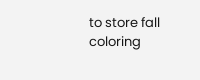to store fall coloring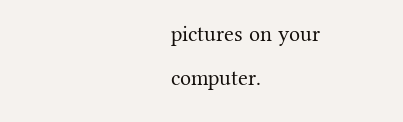pictures on your computer.